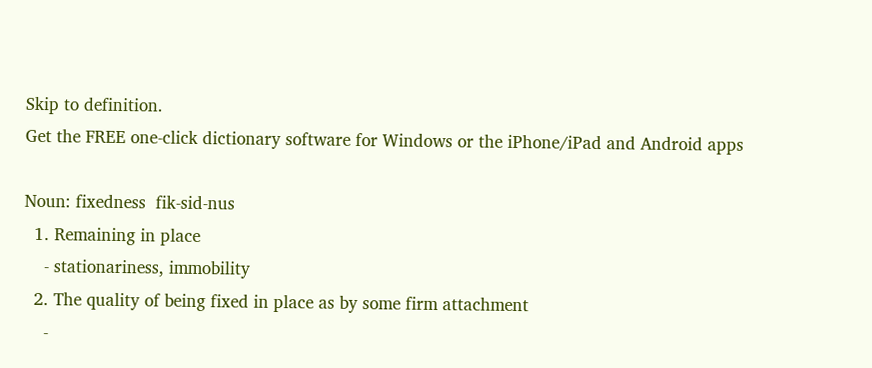Skip to definition.
Get the FREE one-click dictionary software for Windows or the iPhone/iPad and Android apps

Noun: fixedness  fik-sid-nus
  1. Remaining in place
    - stationariness, immobility
  2. The quality of being fixed in place as by some firm attachment
    -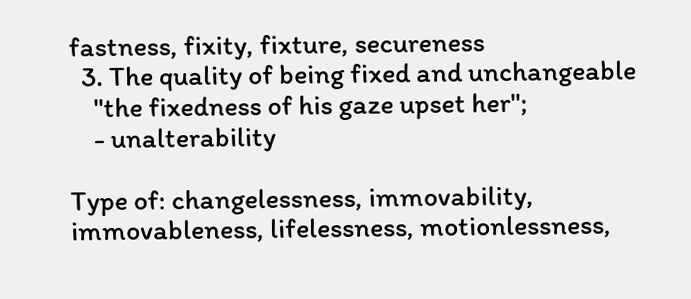fastness, fixity, fixture, secureness
  3. The quality of being fixed and unchangeable
    "the fixedness of his gaze upset her";
    - unalterability

Type of: changelessness, immovability, immovableness, lifelessness, motionlessness,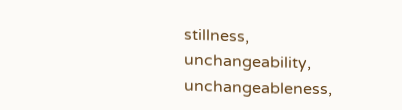stillness, unchangeability, unchangeableness,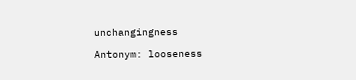unchangingness

Antonym: looseness